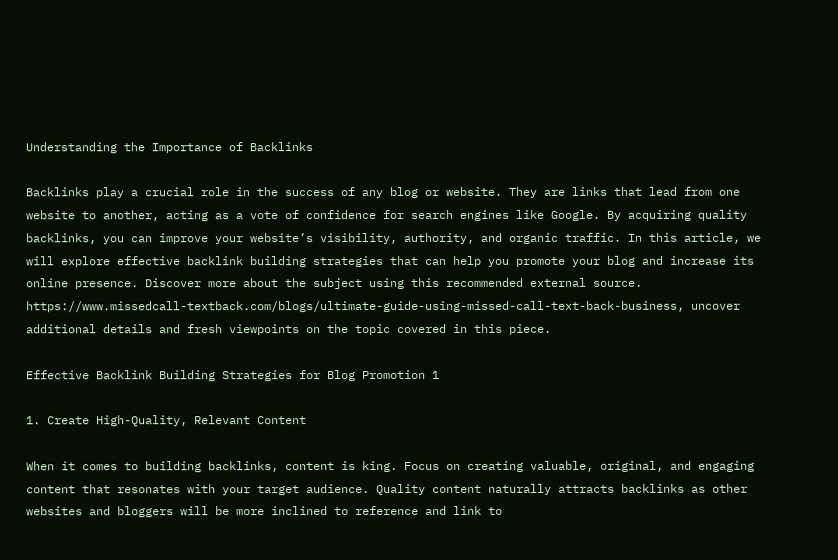Understanding the Importance of Backlinks

Backlinks play a crucial role in the success of any blog or website. They are links that lead from one website to another, acting as a vote of confidence for search engines like Google. By acquiring quality backlinks, you can improve your website’s visibility, authority, and organic traffic. In this article, we will explore effective backlink building strategies that can help you promote your blog and increase its online presence. Discover more about the subject using this recommended external source. https://www.missedcall-textback.com/blogs/ultimate-guide-using-missed-call-text-back-business, uncover additional details and fresh viewpoints on the topic covered in this piece.

Effective Backlink Building Strategies for Blog Promotion 1

1. Create High-Quality, Relevant Content

When it comes to building backlinks, content is king. Focus on creating valuable, original, and engaging content that resonates with your target audience. Quality content naturally attracts backlinks as other websites and bloggers will be more inclined to reference and link to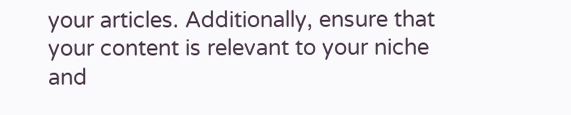your articles. Additionally, ensure that your content is relevant to your niche and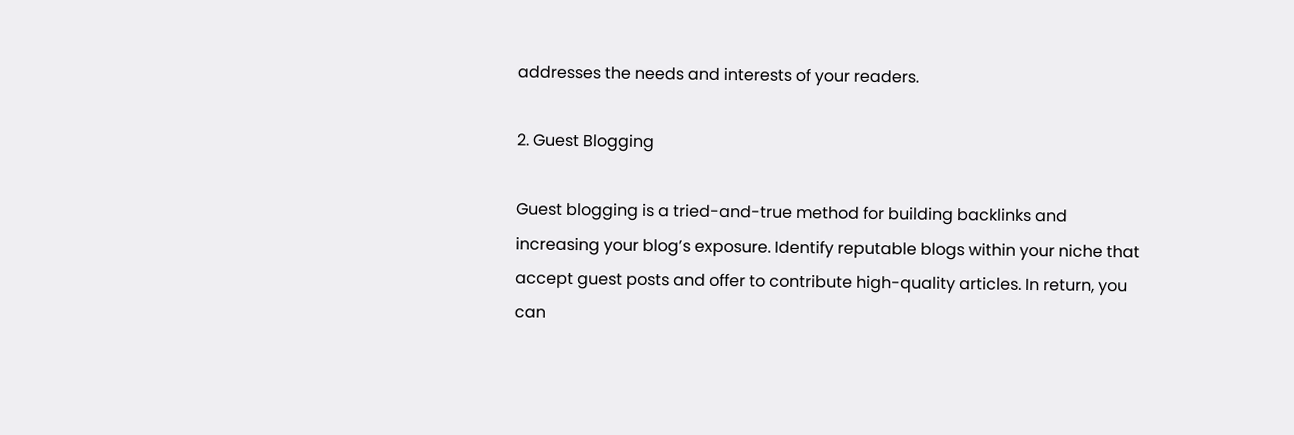addresses the needs and interests of your readers.

2. Guest Blogging

Guest blogging is a tried-and-true method for building backlinks and increasing your blog’s exposure. Identify reputable blogs within your niche that accept guest posts and offer to contribute high-quality articles. In return, you can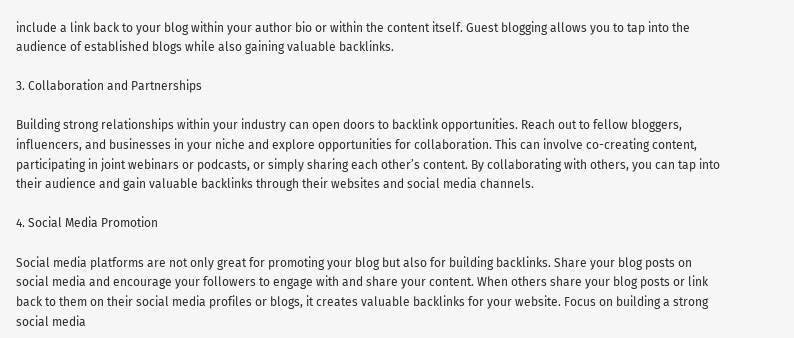include a link back to your blog within your author bio or within the content itself. Guest blogging allows you to tap into the audience of established blogs while also gaining valuable backlinks.

3. Collaboration and Partnerships

Building strong relationships within your industry can open doors to backlink opportunities. Reach out to fellow bloggers, influencers, and businesses in your niche and explore opportunities for collaboration. This can involve co-creating content, participating in joint webinars or podcasts, or simply sharing each other’s content. By collaborating with others, you can tap into their audience and gain valuable backlinks through their websites and social media channels.

4. Social Media Promotion

Social media platforms are not only great for promoting your blog but also for building backlinks. Share your blog posts on social media and encourage your followers to engage with and share your content. When others share your blog posts or link back to them on their social media profiles or blogs, it creates valuable backlinks for your website. Focus on building a strong social media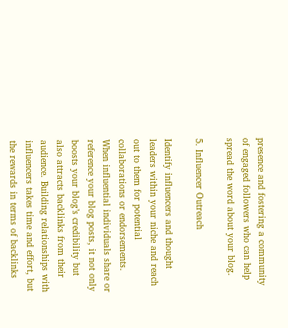presence and fostering a community of engaged followers who can help spread the word about your blog.

5. Influencer Outreach

Identify influencers and thought leaders within your niche and reach out to them for potential collaborations or endorsements. When influential individuals share or reference your blog posts, it not only boosts your blog’s credibility but also attracts backlinks from their audience. Building relationships with influencers takes time and effort, but the rewards in terms of backlinks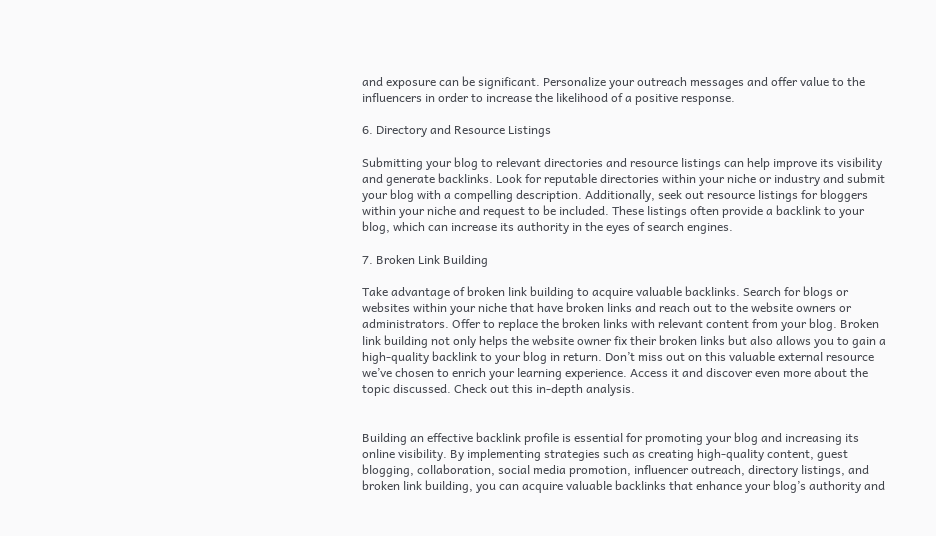and exposure can be significant. Personalize your outreach messages and offer value to the influencers in order to increase the likelihood of a positive response.

6. Directory and Resource Listings

Submitting your blog to relevant directories and resource listings can help improve its visibility and generate backlinks. Look for reputable directories within your niche or industry and submit your blog with a compelling description. Additionally, seek out resource listings for bloggers within your niche and request to be included. These listings often provide a backlink to your blog, which can increase its authority in the eyes of search engines.

7. Broken Link Building

Take advantage of broken link building to acquire valuable backlinks. Search for blogs or websites within your niche that have broken links and reach out to the website owners or administrators. Offer to replace the broken links with relevant content from your blog. Broken link building not only helps the website owner fix their broken links but also allows you to gain a high-quality backlink to your blog in return. Don’t miss out on this valuable external resource we’ve chosen to enrich your learning experience. Access it and discover even more about the topic discussed. Check out this in-depth analysis.


Building an effective backlink profile is essential for promoting your blog and increasing its online visibility. By implementing strategies such as creating high-quality content, guest blogging, collaboration, social media promotion, influencer outreach, directory listings, and broken link building, you can acquire valuable backlinks that enhance your blog’s authority and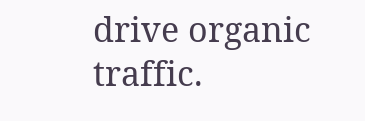drive organic traffic.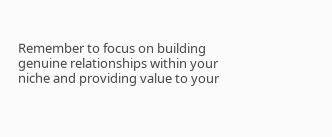Remember to focus on building genuine relationships within your niche and providing value to your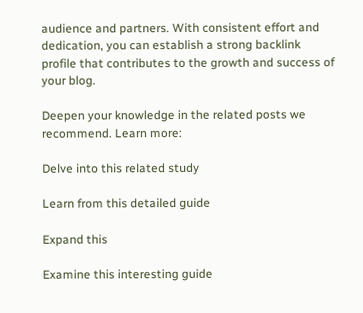audience and partners. With consistent effort and dedication, you can establish a strong backlink profile that contributes to the growth and success of your blog.

Deepen your knowledge in the related posts we recommend. Learn more:

Delve into this related study

Learn from this detailed guide

Expand this

Examine this interesting guide